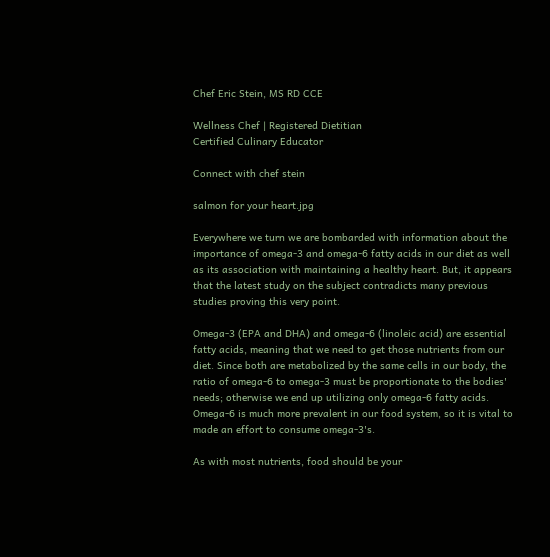Chef Eric Stein, MS RD CCE

Wellness Chef | Registered Dietitian
Certified Culinary Educator

Connect with chef stein

salmon for your heart.jpg

Everywhere we turn we are bombarded with information about the importance of omega-3 and omega-6 fatty acids in our diet as well as its association with maintaining a healthy heart. But, it appears that the latest study on the subject contradicts many previous studies proving this very point.

Omega-3 (EPA and DHA) and omega-6 (linoleic acid) are essential fatty acids, meaning that we need to get those nutrients from our diet. Since both are metabolized by the same cells in our body, the ratio of omega-6 to omega-3 must be proportionate to the bodies' needs; otherwise we end up utilizing only omega-6 fatty acids. Omega-6 is much more prevalent in our food system, so it is vital to made an effort to consume omega-3's.

As with most nutrients, food should be your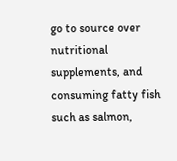go to source over nutritional supplements, and consuming fatty fish such as salmon,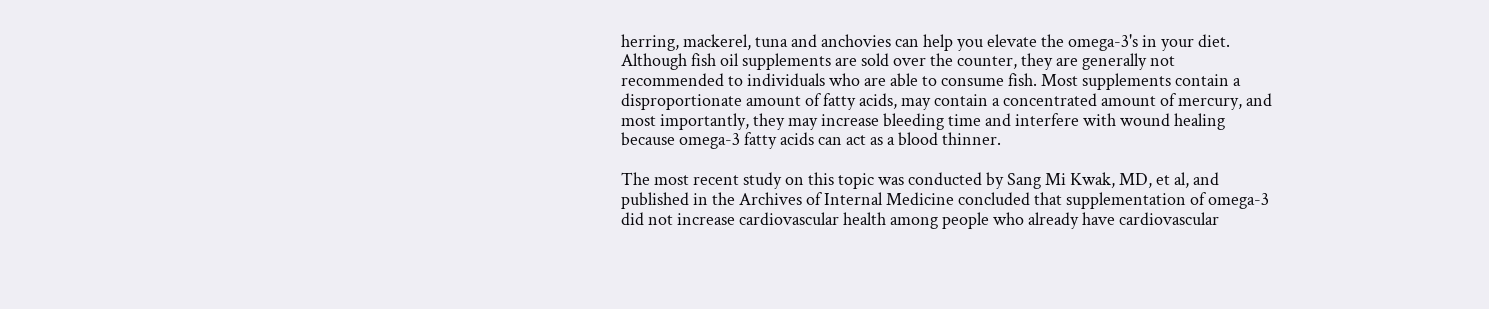herring, mackerel, tuna and anchovies can help you elevate the omega-3's in your diet. Although fish oil supplements are sold over the counter, they are generally not recommended to individuals who are able to consume fish. Most supplements contain a disproportionate amount of fatty acids, may contain a concentrated amount of mercury, and most importantly, they may increase bleeding time and interfere with wound healing because omega-3 fatty acids can act as a blood thinner.

The most recent study on this topic was conducted by Sang Mi Kwak, MD, et al, and published in the Archives of Internal Medicine concluded that supplementation of omega-3 did not increase cardiovascular health among people who already have cardiovascular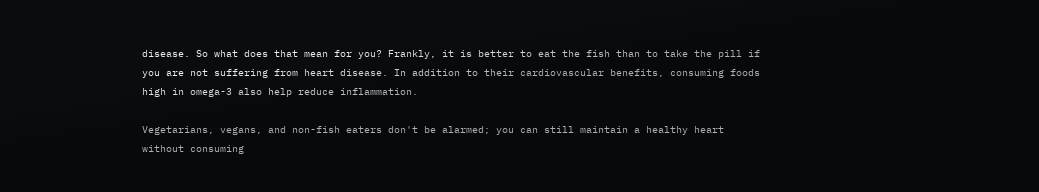disease. So what does that mean for you? Frankly, it is better to eat the fish than to take the pill if you are not suffering from heart disease. In addition to their cardiovascular benefits, consuming foods high in omega-3 also help reduce inflammation.

Vegetarians, vegans, and non-fish eaters don't be alarmed; you can still maintain a healthy heart without consuming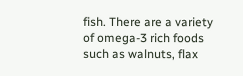fish. There are a variety of omega-3 rich foods such as walnuts, flax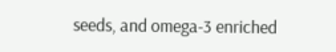seeds, and omega-3 enriched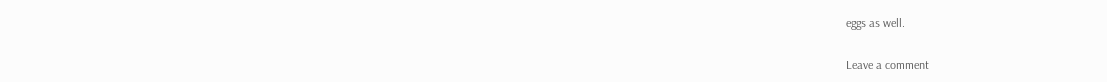eggs as well.

Leave a comment